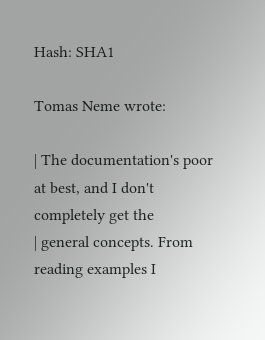Hash: SHA1

Tomas Neme wrote:

| The documentation's poor at best, and I don't completely get the
| general concepts. From reading examples I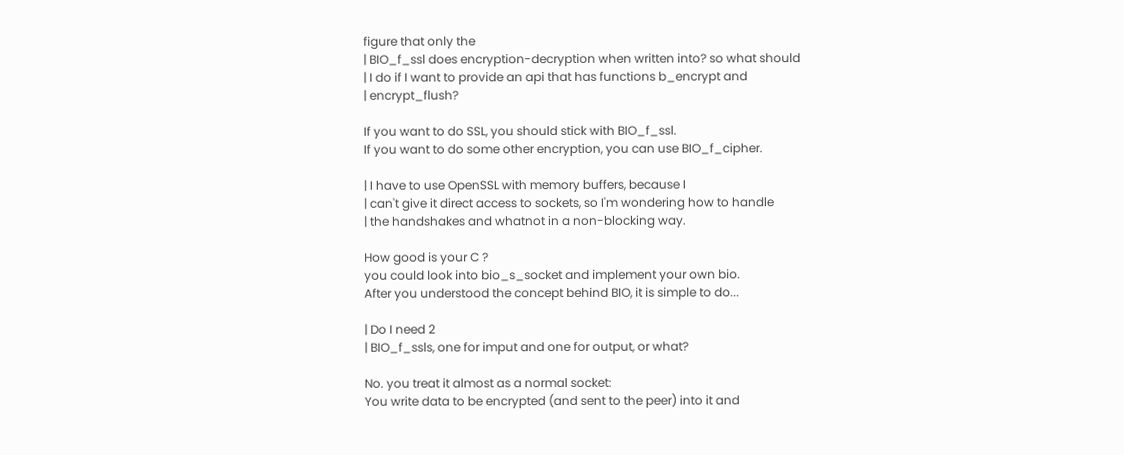figure that only the
| BIO_f_ssl does encryption-decryption when written into? so what should
| I do if I want to provide an api that has functions b_encrypt and
| encrypt_flush?

If you want to do SSL, you should stick with BIO_f_ssl.
If you want to do some other encryption, you can use BIO_f_cipher.

| I have to use OpenSSL with memory buffers, because I
| can't give it direct access to sockets, so I'm wondering how to handle
| the handshakes and whatnot in a non-blocking way.

How good is your C ?
you could look into bio_s_socket and implement your own bio.
After you understood the concept behind BIO, it is simple to do...

| Do I need 2
| BIO_f_ssls, one for imput and one for output, or what?

No. you treat it almost as a normal socket:
You write data to be encrypted (and sent to the peer) into it and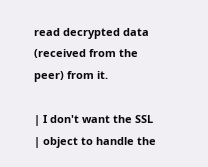read decrypted data (received from the peer) from it.

| I don't want the SSL
| object to handle the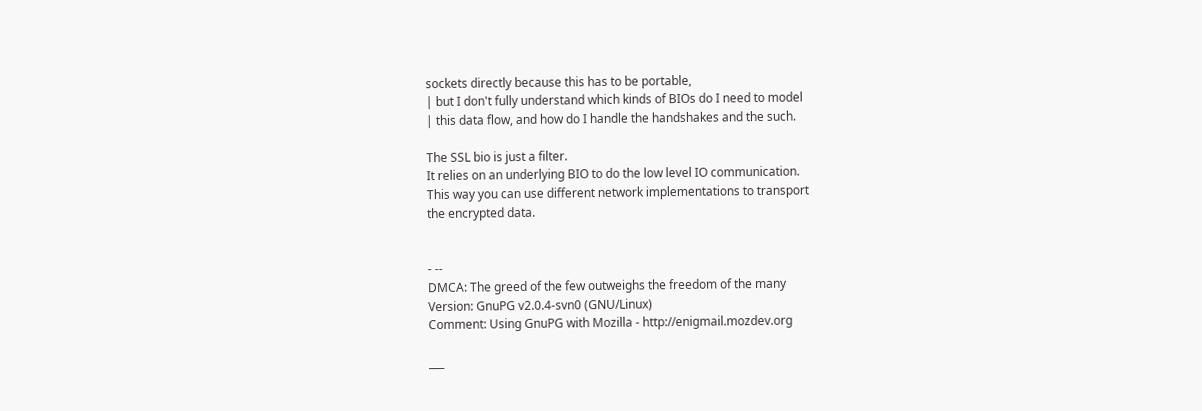sockets directly because this has to be portable,
| but I don't fully understand which kinds of BIOs do I need to model
| this data flow, and how do I handle the handshakes and the such.

The SSL bio is just a filter.
It relies on an underlying BIO to do the low level IO communication.
This way you can use different network implementations to transport
the encrypted data.


- --
DMCA: The greed of the few outweighs the freedom of the many
Version: GnuPG v2.0.4-svn0 (GNU/Linux)
Comment: Using GnuPG with Mozilla - http://enigmail.mozdev.org

___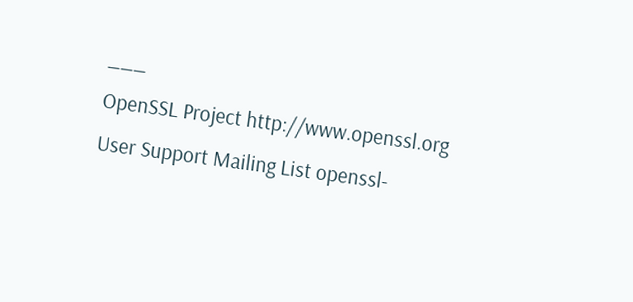___
OpenSSL Project http://www.openssl.org
User Support Mailing List openssl-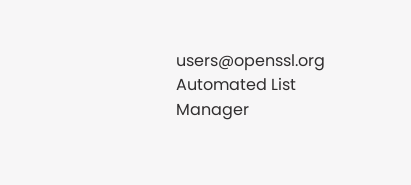users@openssl.org
Automated List Manager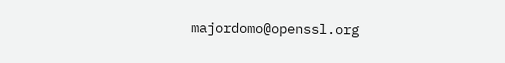majordomo@openssl.org